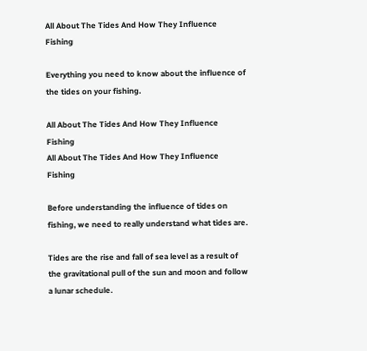All About The Tides And How They Influence Fishing

Everything you need to know about the influence of the tides on your fishing.

All About The Tides And How They Influence Fishing
All About The Tides And How They Influence Fishing

Before understanding the influence of tides on fishing, we need to really understand what tides are.

Tides are the rise and fall of sea level as a result of the gravitational pull of the sun and moon and follow a lunar schedule.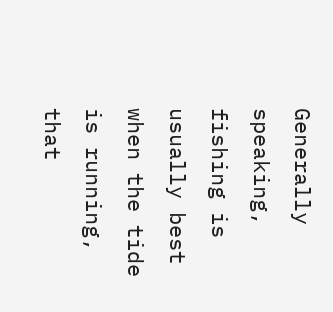Generally speaking, fishing is usually best when the tide is running, that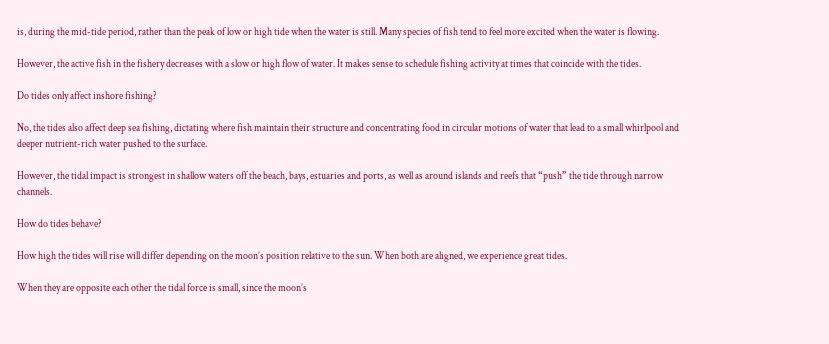is, during the mid-tide period, rather than the peak of low or high tide when the water is still. Many species of fish tend to feel more excited when the water is flowing.

However, the active fish in the fishery decreases with a slow or high flow of water. It makes sense to schedule fishing activity at times that coincide with the tides.

Do tides only affect inshore fishing?

No, the tides also affect deep sea fishing, dictating where fish maintain their structure and concentrating food in circular motions of water that lead to a small whirlpool and deeper nutrient-rich water pushed to the surface.

However, the tidal impact is strongest in shallow waters off the beach, bays, estuaries and ports, as well as around islands and reefs that “push” the tide through narrow channels.

How do tides behave?

How high the tides will rise will differ depending on the moon’s position relative to the sun. When both are aligned, we experience great tides.

When they are opposite each other the tidal force is small, since the moon’s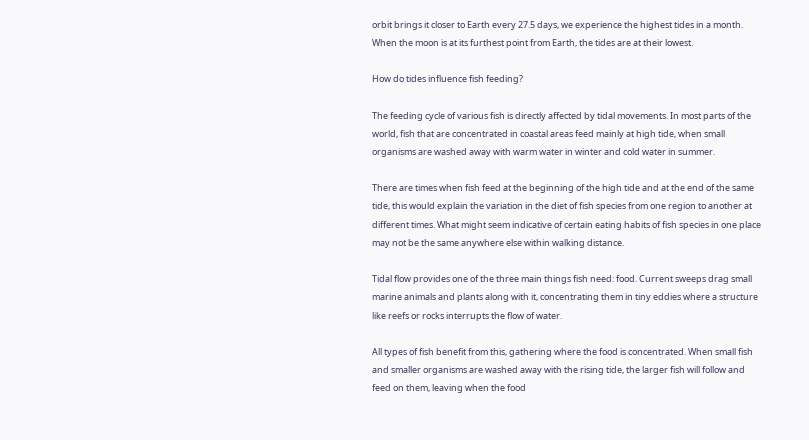orbit brings it closer to Earth every 27.5 days, we experience the highest tides in a month. When the moon is at its furthest point from Earth, the tides are at their lowest.

How do tides influence fish feeding?

The feeding cycle of various fish is directly affected by tidal movements. In most parts of the world, fish that are concentrated in coastal areas feed mainly at high tide, when small organisms are washed away with warm water in winter and cold water in summer.

There are times when fish feed at the beginning of the high tide and at the end of the same tide, this would explain the variation in the diet of fish species from one region to another at different times. What might seem indicative of certain eating habits of fish species in one place may not be the same anywhere else within walking distance.

Tidal flow provides one of the three main things fish need: food. Current sweeps drag small marine animals and plants along with it, concentrating them in tiny eddies where a structure like reefs or rocks interrupts the flow of water.

All types of fish benefit from this, gathering where the food is concentrated. When small fish and smaller organisms are washed away with the rising tide, the larger fish will follow and feed on them, leaving when the food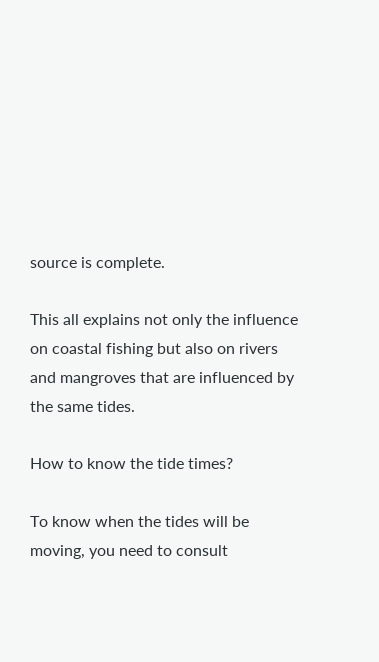source is complete.

This all explains not only the influence on coastal fishing but also on rivers and mangroves that are influenced by the same tides.

How to know the tide times?

To know when the tides will be moving, you need to consult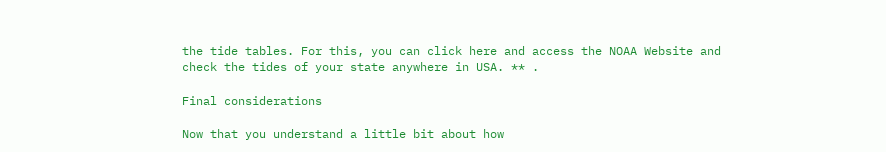the tide tables. For this, you can click here and access the NOAA Website and check the tides of your state anywhere in USA. ** .

Final considerations

Now that you understand a little bit about how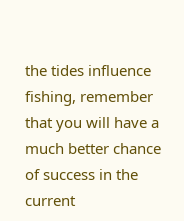the tides influence fishing, remember that you will have a much better chance of success in the current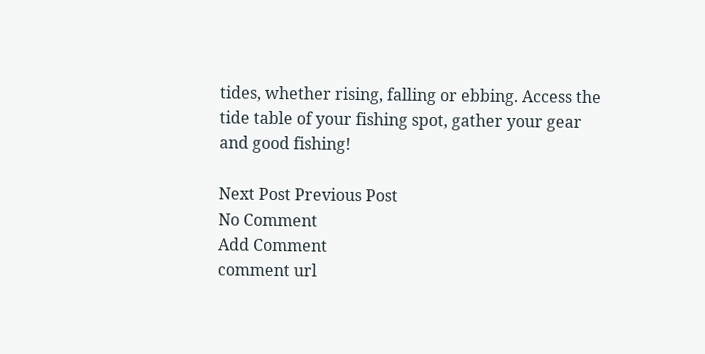tides, whether rising, falling or ebbing. Access the tide table of your fishing spot, gather your gear and good fishing!

Next Post Previous Post
No Comment
Add Comment
comment url